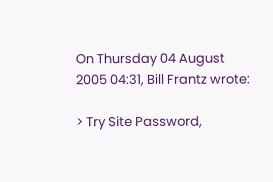On Thursday 04 August 2005 04:31, Bill Frantz wrote:

> Try Site Password,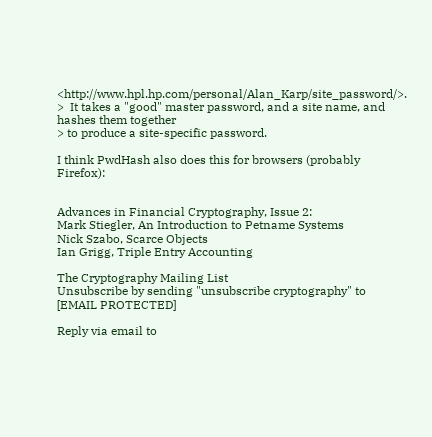<http://www.hpl.hp.com/personal/Alan_Karp/site_password/>.
>  It takes a "good" master password, and a site name, and hashes them together
> to produce a site-specific password.

I think PwdHash also does this for browsers (probably Firefox):


Advances in Financial Cryptography, Issue 2:
Mark Stiegler, An Introduction to Petname Systems
Nick Szabo, Scarce Objects
Ian Grigg, Triple Entry Accounting

The Cryptography Mailing List
Unsubscribe by sending "unsubscribe cryptography" to [EMAIL PROTECTED]

Reply via email to